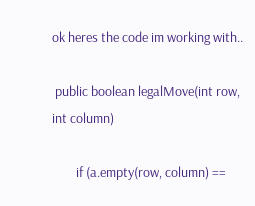ok heres the code im working with..

 public boolean legalMove(int row, int column)

        if (a.empty(row, column) ==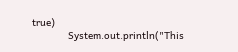true)
            System.out.println("This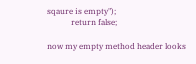sqaure is empty");
            return false;

now my empty method header looks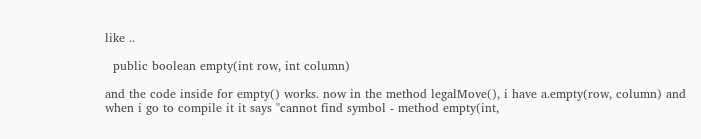like ..

  public boolean empty(int row, int column)

and the code inside for empty() works. now in the method legalMove(), i have a.empty(row, column) and when i go to compile it it says "cannot find symbol - method empty(int,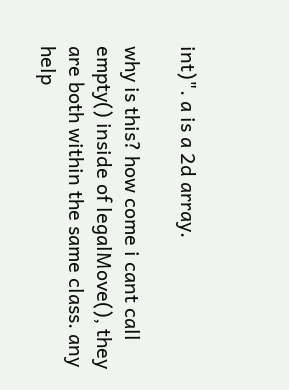int)". a is a 2d array.

why is this? how come i cant call empty() inside of legalMove(), they are both within the same class. any help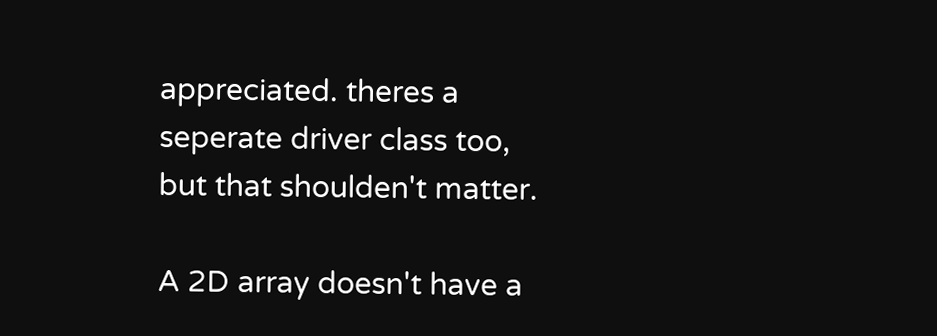appreciated. theres a seperate driver class too, but that shoulden't matter.

A 2D array doesn't have a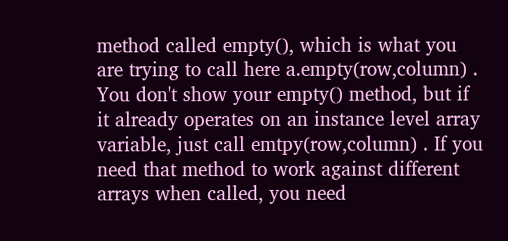method called empty(), which is what you are trying to call here a.empty(row,column) . You don't show your empty() method, but if it already operates on an instance level array variable, just call emtpy(row,column) . If you need that method to work against different arrays when called, you need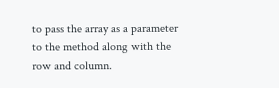to pass the array as a parameter to the method along with the row and column.